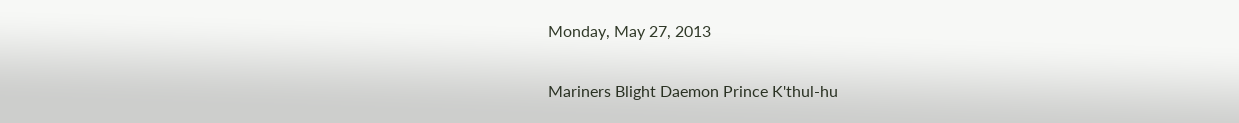Monday, May 27, 2013

Mariners Blight Daemon Prince K'thul-hu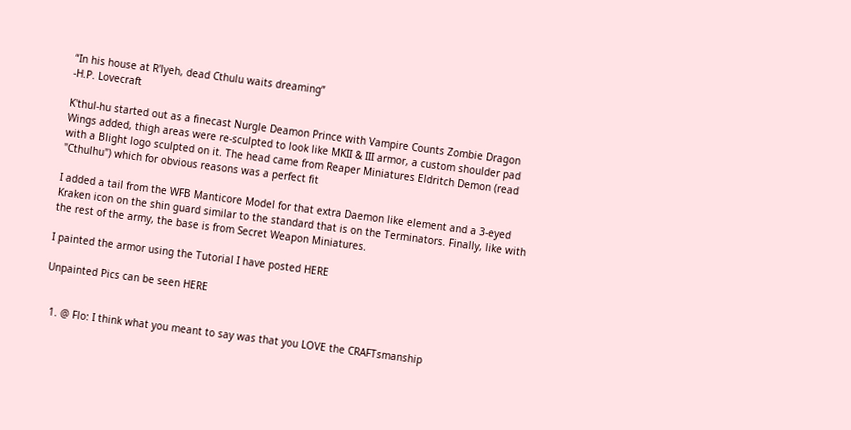“In his house at R'lyeh, dead Cthulu waits dreaming”
-H.P. Lovecraft

K'thul-hu started out as a finecast Nurgle Deamon Prince with Vampire Counts Zombie Dragon Wings added, thigh areas were re-sculpted to look like MKII & III armor, a custom shoulder pad with a Blight logo sculpted on it. The head came from Reaper Miniatures Eldritch Demon (read "Cthulhu") which for obvious reasons was a perfect fit

I added a tail from the WFB Manticore Model for that extra Daemon like element and a 3-eyed Kraken icon on the shin guard similar to the standard that is on the Terminators. Finally, like with the rest of the army, the base is from Secret Weapon Miniatures.

I painted the armor using the Tutorial I have posted HERE

Unpainted Pics can be seen HERE


  1. @ Flo: I think what you meant to say was that you LOVE the CRAFTsmanship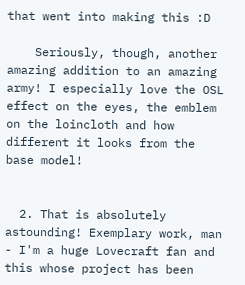that went into making this :D

    Seriously, though, another amazing addition to an amazing army! I especially love the OSL effect on the eyes, the emblem on the loincloth and how different it looks from the base model!


  2. That is absolutely astounding! Exemplary work, man - I'm a huge Lovecraft fan and this whose project has been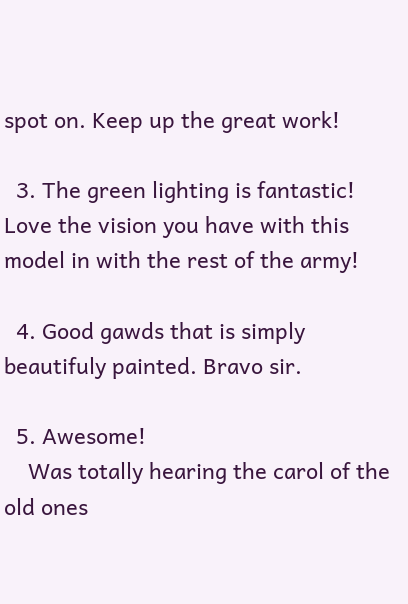spot on. Keep up the great work!

  3. The green lighting is fantastic! Love the vision you have with this model in with the rest of the army!

  4. Good gawds that is simply beautifuly painted. Bravo sir.

  5. Awesome!
    Was totally hearing the carol of the old ones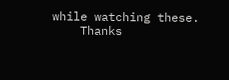while watching these.
    Thanks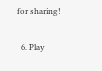for sharing!

  6. Play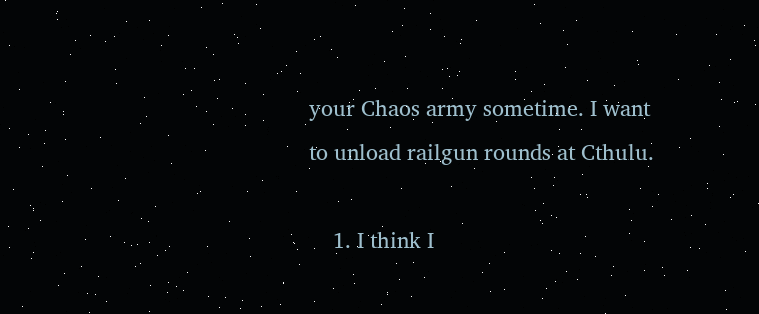your Chaos army sometime. I want to unload railgun rounds at Cthulu.

    1. I think I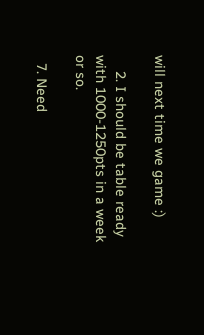will next time we game :)

    2. I should be table ready with 1000-1250pts in a week or so.

  7. Need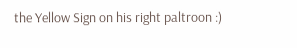the Yellow Sign on his right paltroon :)